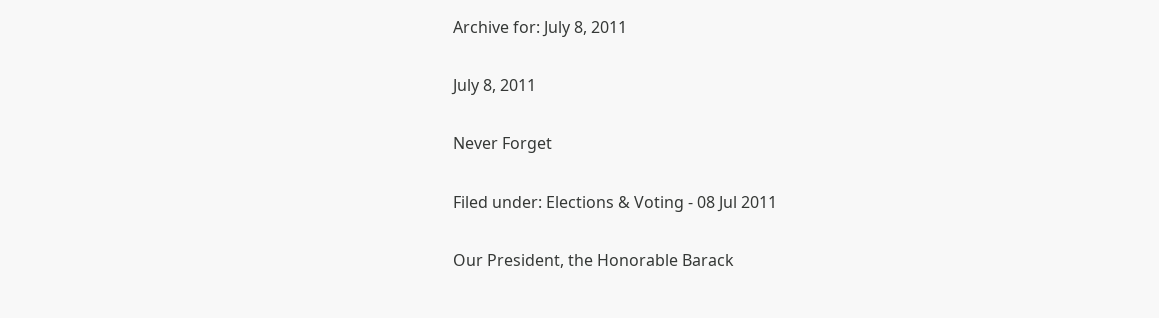Archive for: July 8, 2011

July 8, 2011

Never Forget

Filed under: Elections & Voting - 08 Jul 2011

Our President, the Honorable Barack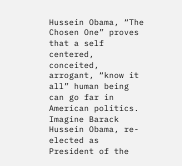Hussein Obama, “The Chosen One” proves that a self centered, conceited, arrogant, “know it all” human being can go far in American politics. Imagine Barack Hussein Obama, re-elected as President of the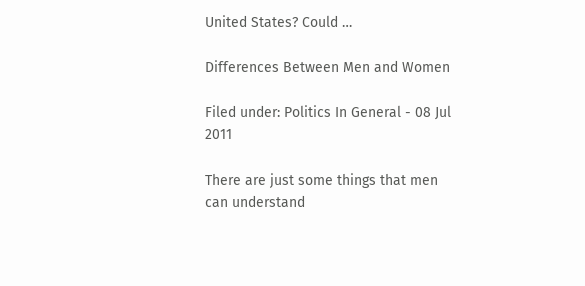United States? Could …

Differences Between Men and Women

Filed under: Politics In General - 08 Jul 2011

There are just some things that men can understand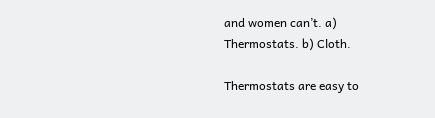and women can’t. a) Thermostats. b) Cloth.

Thermostats are easy to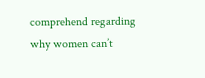comprehend regarding why women can’t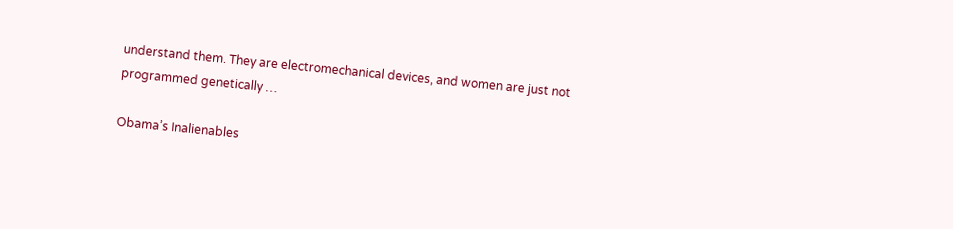understand them. They are electromechanical devices, and women are just not programmed genetically …

Obama’s Inalienables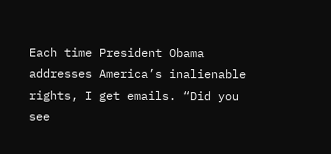Each time President Obama addresses America’s inalienable rights, I get emails. “Did you see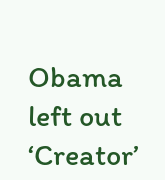Obama left out ‘Creator’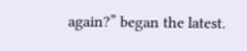again?” began the latest.